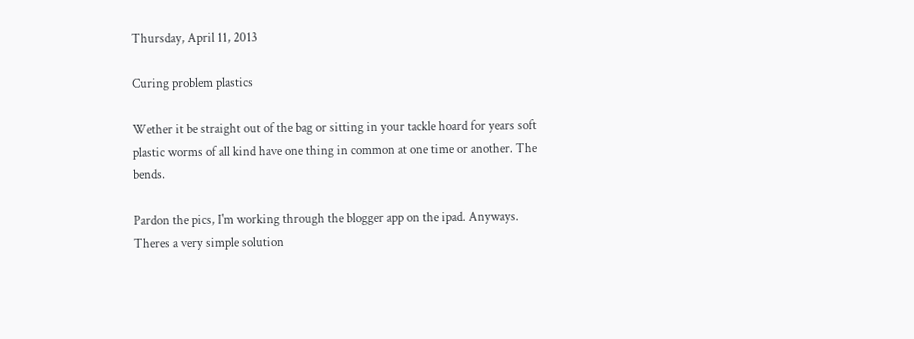Thursday, April 11, 2013

Curing problem plastics

Wether it be straight out of the bag or sitting in your tackle hoard for years soft plastic worms of all kind have one thing in common at one time or another. The bends.

Pardon the pics, I'm working through the blogger app on the ipad. Anyways. Theres a very simple solution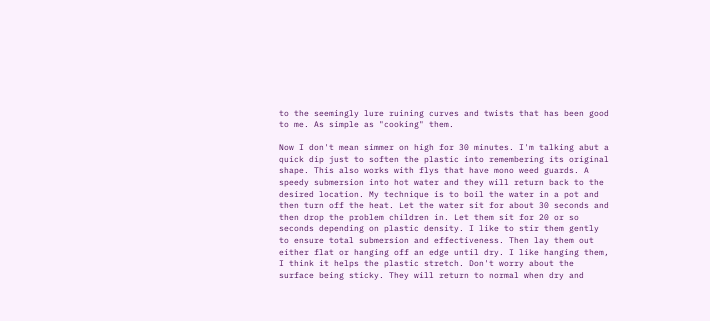to the seemingly lure ruining curves and twists that has been good to me. As simple as "cooking" them.

Now I don't mean simmer on high for 30 minutes. I'm talking abut a quick dip just to soften the plastic into remembering its original shape. This also works with flys that have mono weed guards. A speedy submersion into hot water and they will return back to the desired location. My technique is to boil the water in a pot and then turn off the heat. Let the water sit for about 30 seconds and then drop the problem children in. Let them sit for 20 or so seconds depending on plastic density. I like to stir them gently to ensure total submersion and effectiveness. Then lay them out either flat or hanging off an edge until dry. I like hanging them, I think it helps the plastic stretch. Don't worry about the surface being sticky. They will return to normal when dry and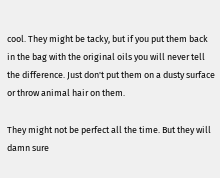cool. They might be tacky, but if you put them back in the bag with the original oils you will never tell the difference. Just don't put them on a dusty surface or throw animal hair on them.

They might not be perfect all the time. But they will damn sure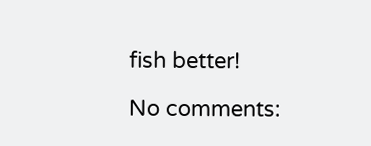fish better!

No comments: